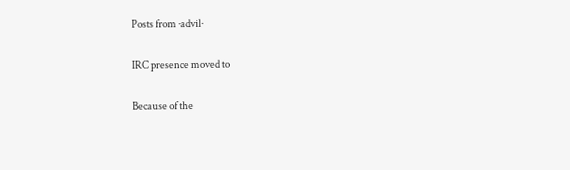Posts from ·advil·

IRC presence moved to

Because of the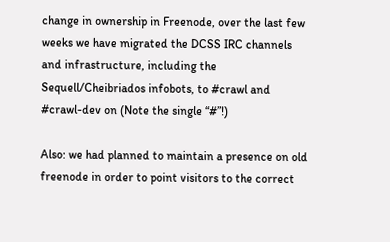change in ownership in Freenode, over the last few weeks we have migrated the DCSS IRC channels and infrastructure, including the Sequell/Cheibriados infobots, to #crawl and #crawl-dev on (Note the single “#”!)

Also: we had planned to maintain a presence on old freenode in order to point visitors to the correct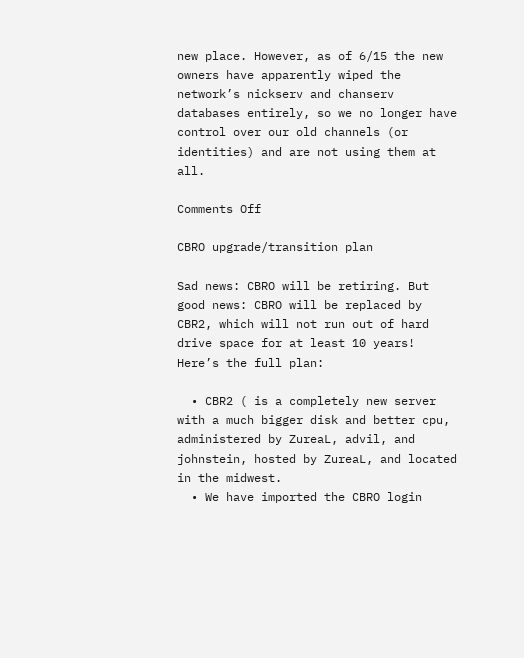new place. However, as of 6/15 the new owners have apparently wiped the network’s nickserv and chanserv databases entirely, so we no longer have control over our old channels (or identities) and are not using them at all.

Comments Off

CBRO upgrade/transition plan

Sad news: CBRO will be retiring. But good news: CBRO will be replaced by CBR2, which will not run out of hard drive space for at least 10 years! Here’s the full plan:

  • CBR2 ( is a completely new server with a much bigger disk and better cpu, administered by ZureaL, advil, and johnstein, hosted by ZureaL, and located in the midwest.
  • We have imported the CBRO login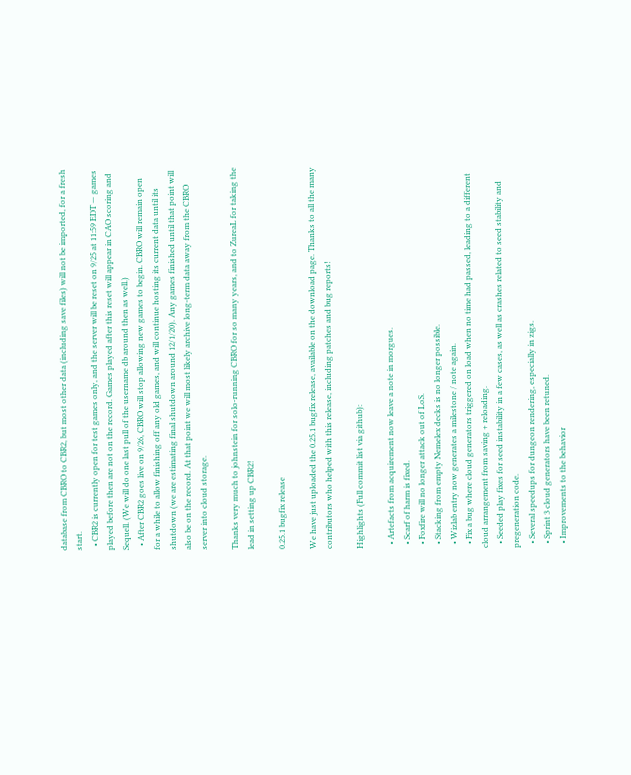database from CBRO to CBR2, but most other data (including save files) will not be imported, for a fresh start.
  • CBR2 is currently open for test games only, and the server will be reset on 9/25 at 11:59 EDT — games played before then are not on the record. Games played after this reset will appear in CAO scoring and Sequell. (We will do one last pull of the username db around then as well.)
  • After CBR2 goes live on 9/26, CBRO will stop allowing new games to begin. CBRO will remain open for a while to allow finishing off any old games, and will continue hosting its current data until its shutdown (we are estimating final shutdown around 12/1/20). Any games finished until that point will also be on the record. At that point we will most likely archive long-term data away from the CBRO server into cloud storage.

Thanks very much to johnstein for solo-running CBRO for so many years, and to ZureaL for taking the lead in setting up CBR2!

0.25.1 bugfix release

We have just uploaded the 0.25.1 bugfix release, available on the download page. Thanks to all the many contributors who helped with this release, including patches and bug reports!

Highlights (Full commit list via github):

  • Artefacts from acquirement now leave a note in morgues.
  • Scarf of harm is fixed.
  • Foxfire will no longer attack out of LoS.
  • Stacking from empty Nemelex decks is no longer possible.
  • Wizlab entry now generates a milestone / note again.
  • Fix a bug where cloud generators triggered on load when no time had passed, leading to a different cloud arrangement from saving + reloading.
  • Seeded play fixes for seed instability in a few cases, as well as crashes related to seed stability and pregeneration code.
  • Several speedups for dungeon rendering, especially in zigs.
  • Sprint 3 cloud generators have been retuned.
  • Improvements to the behavior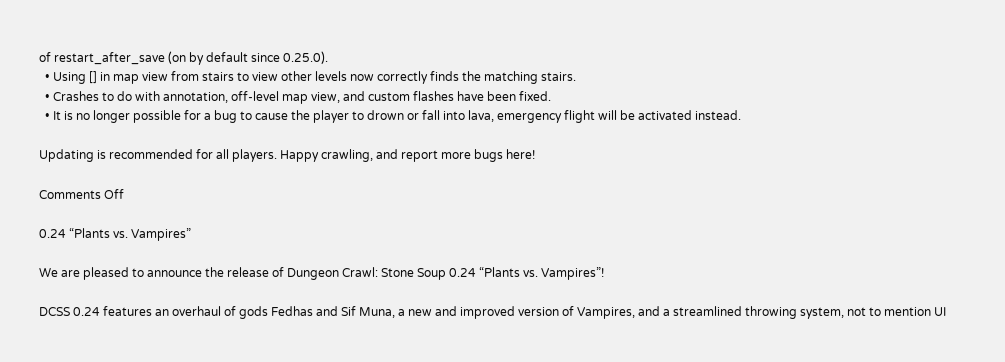of restart_after_save (on by default since 0.25.0).
  • Using [] in map view from stairs to view other levels now correctly finds the matching stairs.
  • Crashes to do with annotation, off-level map view, and custom flashes have been fixed.
  • It is no longer possible for a bug to cause the player to drown or fall into lava, emergency flight will be activated instead.

Updating is recommended for all players. Happy crawling, and report more bugs here!

Comments Off

0.24 “Plants vs. Vampires”

We are pleased to announce the release of Dungeon Crawl: Stone Soup 0.24 “Plants vs. Vampires”!

DCSS 0.24 features an overhaul of gods Fedhas and Sif Muna, a new and improved version of Vampires, and a streamlined throwing system, not to mention UI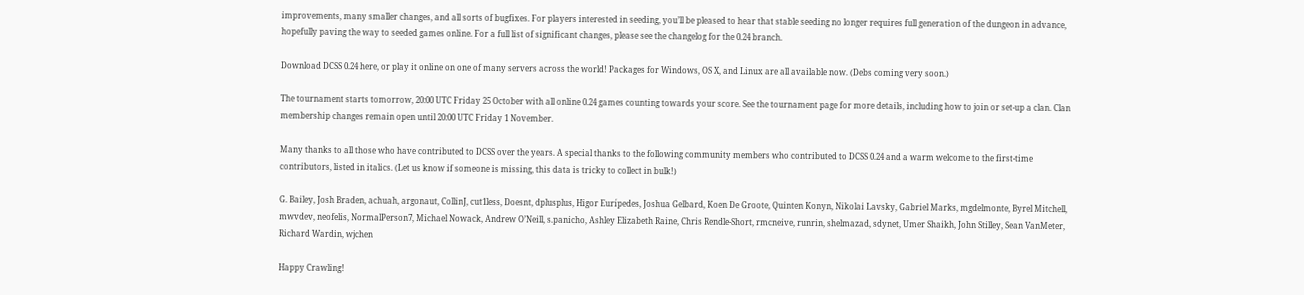improvements, many smaller changes, and all sorts of bugfixes. For players interested in seeding, you’ll be pleased to hear that stable seeding no longer requires full generation of the dungeon in advance, hopefully paving the way to seeded games online. For a full list of significant changes, please see the changelog for the 0.24 branch.

Download DCSS 0.24 here, or play it online on one of many servers across the world! Packages for Windows, OS X, and Linux are all available now. (Debs coming very soon.)

The tournament starts tomorrow, 20:00 UTC Friday 25 October with all online 0.24 games counting towards your score. See the tournament page for more details, including how to join or set-up a clan. Clan membership changes remain open until 20:00 UTC Friday 1 November.

Many thanks to all those who have contributed to DCSS over the years. A special thanks to the following community members who contributed to DCSS 0.24 and a warm welcome to the first-time contributors, listed in italics. (Let us know if someone is missing, this data is tricky to collect in bulk!)

G. Bailey, Josh Braden, achuah, argonaut, CollinJ, cut1less, Doesnt, dplusplus, Higor Eurípedes, Joshua Gelbard, Koen De Groote, Quinten Konyn, Nikolai Lavsky, Gabriel Marks, mgdelmonte, Byrel Mitchell, mwvdev, neofelis, NormalPerson7, Michael Nowack, Andrew O’Neill, s.panicho, Ashley Elizabeth Raine, Chris Rendle-Short, rmcneive, runrin, shelmazad, sdynet, Umer Shaikh, John Stilley, Sean VanMeter, Richard Wardin, wjchen

Happy Crawling!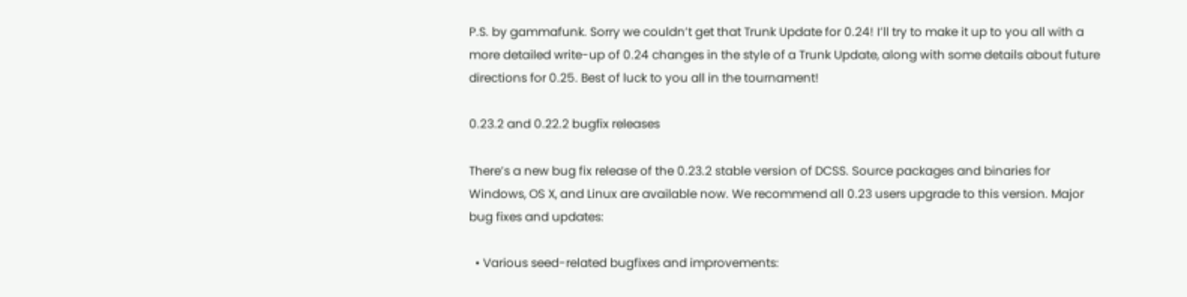P.S. by gammafunk. Sorry we couldn’t get that Trunk Update for 0.24! I’ll try to make it up to you all with a more detailed write-up of 0.24 changes in the style of a Trunk Update, along with some details about future directions for 0.25. Best of luck to you all in the tournament!

0.23.2 and 0.22.2 bugfix releases

There’s a new bug fix release of the 0.23.2 stable version of DCSS. Source packages and binaries for Windows, OS X, and Linux are available now. We recommend all 0.23 users upgrade to this version. Major bug fixes and updates:

  • Various seed-related bugfixes and improvements: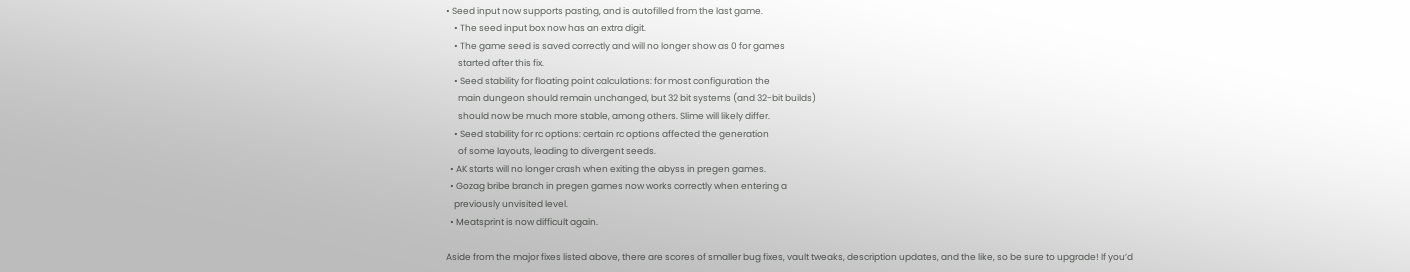• Seed input now supports pasting, and is autofilled from the last game.
    • The seed input box now has an extra digit.
    • The game seed is saved correctly and will no longer show as 0 for games
      started after this fix.
    • Seed stability for floating point calculations: for most configuration the
      main dungeon should remain unchanged, but 32 bit systems (and 32-bit builds)
      should now be much more stable, among others. Slime will likely differ.
    • Seed stability for rc options: certain rc options affected the generation
      of some layouts, leading to divergent seeds.
  • AK starts will no longer crash when exiting the abyss in pregen games.
  • Gozag bribe branch in pregen games now works correctly when entering a
    previously unvisited level.
  • Meatsprint is now difficult again.

Aside from the major fixes listed above, there are scores of smaller bug fixes, vault tweaks, description updates, and the like, so be sure to upgrade! If you’d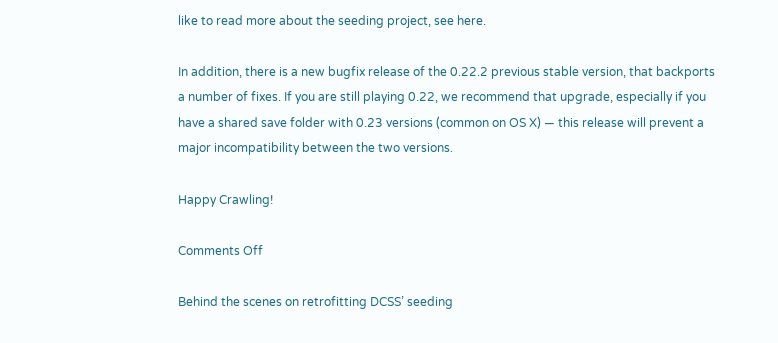like to read more about the seeding project, see here.

In addition, there is a new bugfix release of the 0.22.2 previous stable version, that backports a number of fixes. If you are still playing 0.22, we recommend that upgrade, especially if you have a shared save folder with 0.23 versions (common on OS X) — this release will prevent a major incompatibility between the two versions.

Happy Crawling!

Comments Off

Behind the scenes on retrofitting DCSS’ seeding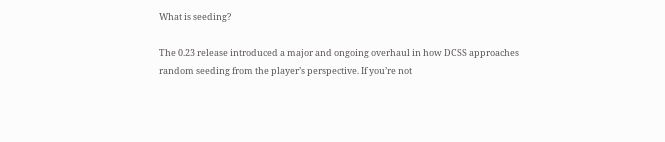What is seeding?

The 0.23 release introduced a major and ongoing overhaul in how DCSS approaches random seeding from the player’s perspective. If you’re not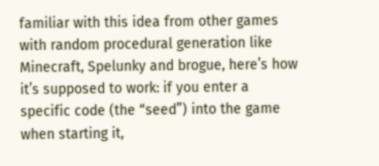familiar with this idea from other games with random procedural generation like Minecraft, Spelunky and brogue, here’s how it’s supposed to work: if you enter a specific code (the “seed”) into the game when starting it,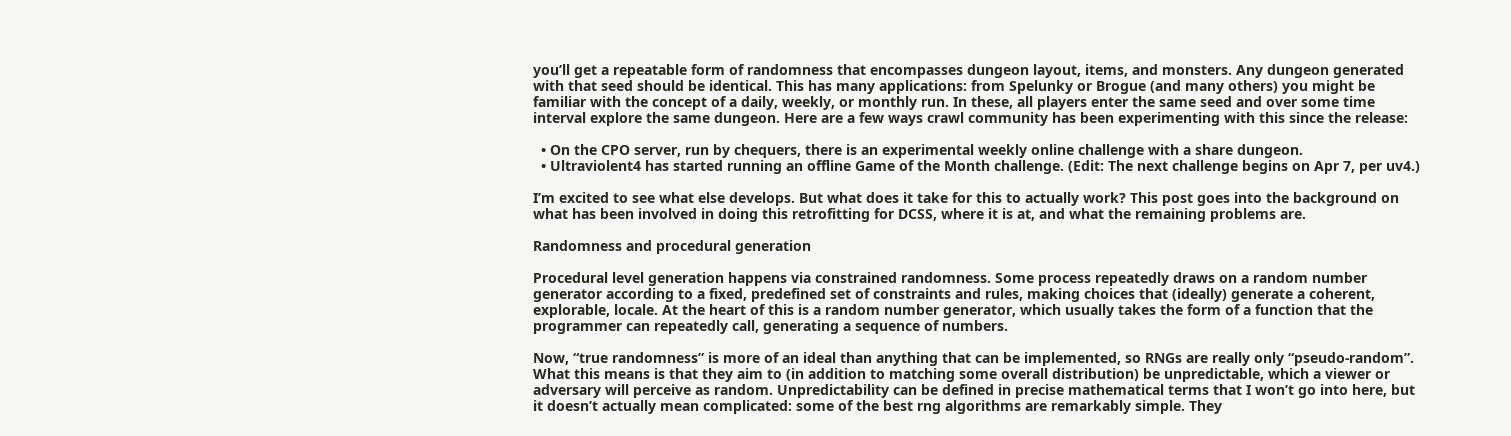you’ll get a repeatable form of randomness that encompasses dungeon layout, items, and monsters. Any dungeon generated with that seed should be identical. This has many applications: from Spelunky or Brogue (and many others) you might be familiar with the concept of a daily, weekly, or monthly run. In these, all players enter the same seed and over some time interval explore the same dungeon. Here are a few ways crawl community has been experimenting with this since the release:

  • On the CPO server, run by chequers, there is an experimental weekly online challenge with a share dungeon.
  • Ultraviolent4 has started running an offline Game of the Month challenge. (Edit: The next challenge begins on Apr 7, per uv4.)

I’m excited to see what else develops. But what does it take for this to actually work? This post goes into the background on what has been involved in doing this retrofitting for DCSS, where it is at, and what the remaining problems are.

Randomness and procedural generation

Procedural level generation happens via constrained randomness. Some process repeatedly draws on a random number generator according to a fixed, predefined set of constraints and rules, making choices that (ideally) generate a coherent, explorable, locale. At the heart of this is a random number generator, which usually takes the form of a function that the programmer can repeatedly call, generating a sequence of numbers.

Now, “true randomness” is more of an ideal than anything that can be implemented, so RNGs are really only “pseudo-random”. What this means is that they aim to (in addition to matching some overall distribution) be unpredictable, which a viewer or adversary will perceive as random. Unpredictability can be defined in precise mathematical terms that I won’t go into here, but it doesn’t actually mean complicated: some of the best rng algorithms are remarkably simple. They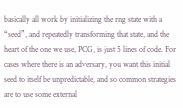basically all work by initializing the rng state with a “seed”, and repeatedly transforming that state, and the heart of the one we use, PCG, is just 5 lines of code. For cases where there is an adversary, you want this initial seed to itself be unpredictable, and so common strategies are to use some external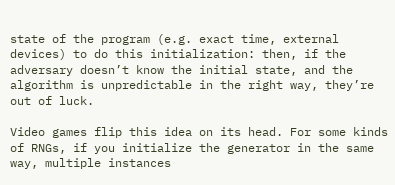state of the program (e.g. exact time, external devices) to do this initialization: then, if the adversary doesn’t know the initial state, and the algorithm is unpredictable in the right way, they’re out of luck.

Video games flip this idea on its head. For some kinds of RNGs, if you initialize the generator in the same way, multiple instances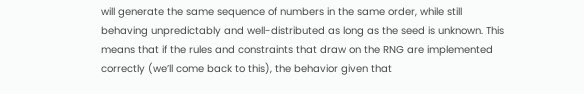will generate the same sequence of numbers in the same order, while still behaving unpredictably and well-distributed as long as the seed is unknown. This means that if the rules and constraints that draw on the RNG are implemented correctly (we’ll come back to this), the behavior given that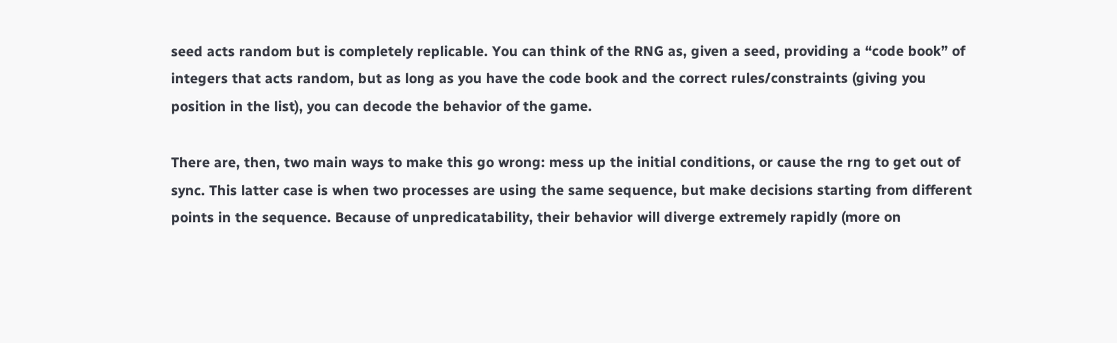seed acts random but is completely replicable. You can think of the RNG as, given a seed, providing a “code book” of integers that acts random, but as long as you have the code book and the correct rules/constraints (giving you position in the list), you can decode the behavior of the game.

There are, then, two main ways to make this go wrong: mess up the initial conditions, or cause the rng to get out of sync. This latter case is when two processes are using the same sequence, but make decisions starting from different points in the sequence. Because of unpredicatability, their behavior will diverge extremely rapidly (more on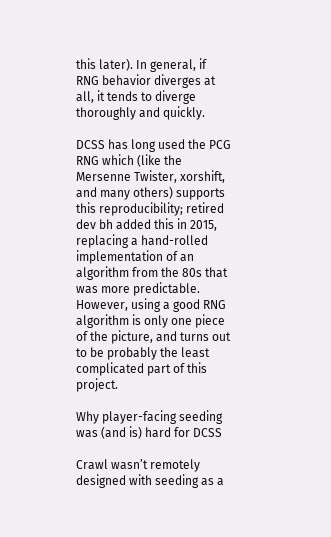this later). In general, if RNG behavior diverges at all, it tends to diverge thoroughly and quickly.

DCSS has long used the PCG RNG which (like the Mersenne Twister, xorshift, and many others) supports this reproducibility; retired dev bh added this in 2015, replacing a hand-rolled implementation of an algorithm from the 80s that was more predictable. However, using a good RNG algorithm is only one piece of the picture, and turns out to be probably the least complicated part of this project.

Why player-facing seeding was (and is) hard for DCSS

Crawl wasn’t remotely designed with seeding as a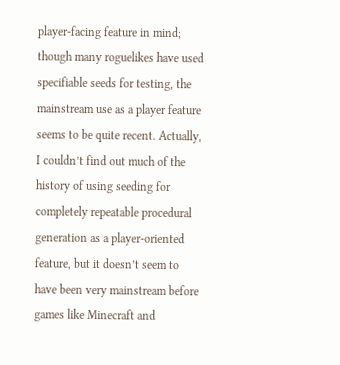player-facing feature in mind; though many roguelikes have used specifiable seeds for testing, the mainstream use as a player feature seems to be quite recent. Actually, I couldn’t find out much of the history of using seeding for completely repeatable procedural generation as a player-oriented feature, but it doesn’t seem to have been very mainstream before games like Minecraft and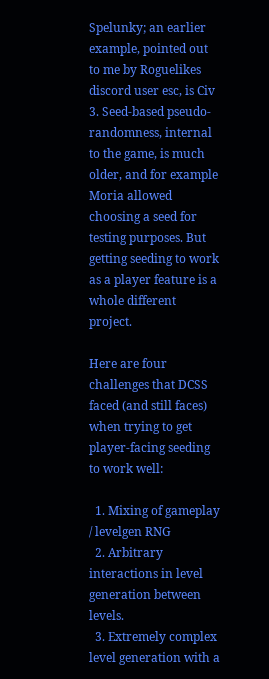Spelunky; an earlier example, pointed out to me by Roguelikes discord user esc, is Civ 3. Seed-based pseudo-randomness, internal to the game, is much older, and for example Moria allowed choosing a seed for testing purposes. But getting seeding to work as a player feature is a whole different project.

Here are four challenges that DCSS faced (and still faces) when trying to get player-facing seeding to work well:

  1. Mixing of gameplay / levelgen RNG
  2. Arbitrary interactions in level generation between levels.
  3. Extremely complex level generation with a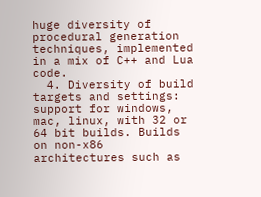huge diversity of procedural generation techniques, implemented in a mix of C++ and Lua code.
  4. Diversity of build targets and settings: support for windows, mac, linux, with 32 or 64 bit builds. Builds on non-x86 architectures such as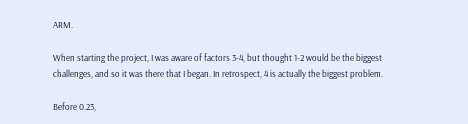ARM.

When starting the project, I was aware of factors 3-4, but thought 1-2 would be the biggest challenges, and so it was there that I began. In retrospect, 4 is actually the biggest problem.

Before 0.23,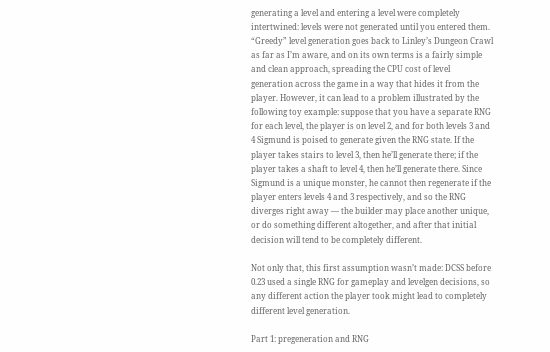generating a level and entering a level were completely intertwined: levels were not generated until you entered them. “Greedy” level generation goes back to Linley’s Dungeon Crawl as far as I’m aware, and on its own terms is a fairly simple and clean approach, spreading the CPU cost of level generation across the game in a way that hides it from the player. However, it can lead to a problem illustrated by the following toy example: suppose that you have a separate RNG for each level, the player is on level 2, and for both levels 3 and 4 Sigmund is poised to generate given the RNG state. If the player takes stairs to level 3, then he’ll generate there; if the player takes a shaft to level 4, then he’ll generate there. Since Sigmund is a unique monster, he cannot then regenerate if the player enters levels 4 and 3 respectively, and so the RNG diverges right away — the builder may place another unique, or do something different altogether, and after that initial decision will tend to be completely different.

Not only that, this first assumption wasn’t made: DCSS before 0.23 used a single RNG for gameplay and levelgen decisions, so any different action the player took might lead to completely different level generation.

Part 1: pregeneration and RNG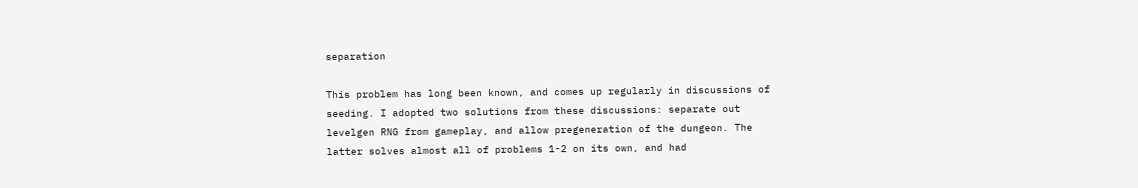separation

This problem has long been known, and comes up regularly in discussions of seeding. I adopted two solutions from these discussions: separate out levelgen RNG from gameplay, and allow pregeneration of the dungeon. The latter solves almost all of problems 1-2 on its own, and had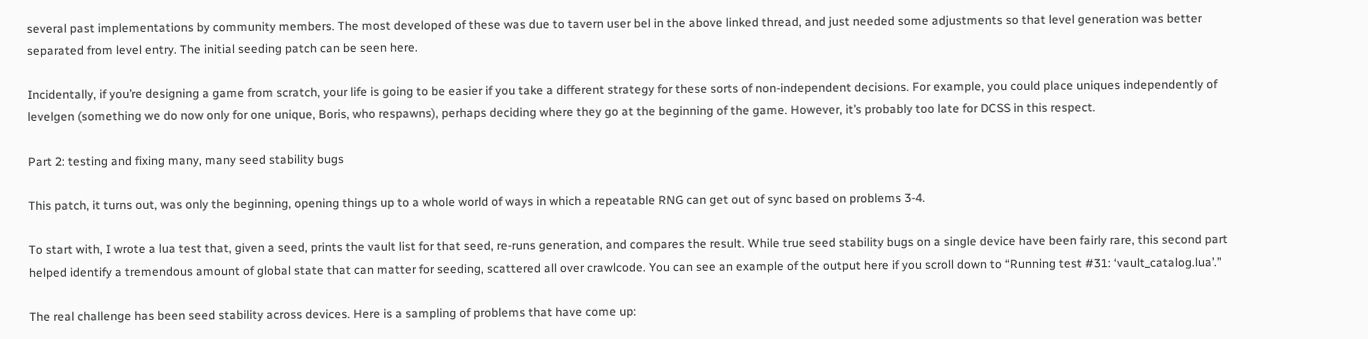several past implementations by community members. The most developed of these was due to tavern user bel in the above linked thread, and just needed some adjustments so that level generation was better separated from level entry. The initial seeding patch can be seen here.

Incidentally, if you’re designing a game from scratch, your life is going to be easier if you take a different strategy for these sorts of non-independent decisions. For example, you could place uniques independently of levelgen (something we do now only for one unique, Boris, who respawns), perhaps deciding where they go at the beginning of the game. However, it’s probably too late for DCSS in this respect.

Part 2: testing and fixing many, many seed stability bugs

This patch, it turns out, was only the beginning, opening things up to a whole world of ways in which a repeatable RNG can get out of sync based on problems 3-4.

To start with, I wrote a lua test that, given a seed, prints the vault list for that seed, re-runs generation, and compares the result. While true seed stability bugs on a single device have been fairly rare, this second part helped identify a tremendous amount of global state that can matter for seeding, scattered all over crawlcode. You can see an example of the output here if you scroll down to “Running test #31: ‘vault_catalog.lua’.”

The real challenge has been seed stability across devices. Here is a sampling of problems that have come up: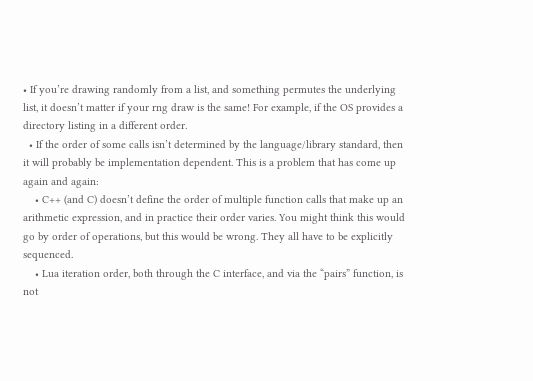• If you’re drawing randomly from a list, and something permutes the underlying list, it doesn’t matter if your rng draw is the same! For example, if the OS provides a directory listing in a different order.
  • If the order of some calls isn’t determined by the language/library standard, then it will probably be implementation dependent. This is a problem that has come up again and again:
    • C++ (and C) doesn’t define the order of multiple function calls that make up an arithmetic expression, and in practice their order varies. You might think this would go by order of operations, but this would be wrong. They all have to be explicitly sequenced.
    • Lua iteration order, both through the C interface, and via the “pairs” function, is not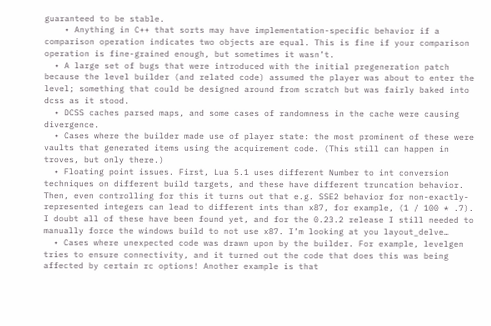guaranteed to be stable.
    • Anything in C++ that sorts may have implementation-specific behavior if a comparison operation indicates two objects are equal. This is fine if your comparison operation is fine-grained enough, but sometimes it wasn’t.
  • A large set of bugs that were introduced with the initial pregeneration patch because the level builder (and related code) assumed the player was about to enter the level; something that could be designed around from scratch but was fairly baked into dcss as it stood.
  • DCSS caches parsed maps, and some cases of randomness in the cache were causing divergence.
  • Cases where the builder made use of player state: the most prominent of these were vaults that generated items using the acquirement code. (This still can happen in troves, but only there.)
  • Floating point issues. First, Lua 5.1 uses different Number to int conversion techniques on different build targets, and these have different truncation behavior. Then, even controlling for this it turns out that e.g. SSE2 behavior for non-exactly-represented integers can lead to different ints than x87, for example, (1 / 100 * .7). I doubt all of these have been found yet, and for the 0.23.2 release I still needed to manually force the windows build to not use x87. I’m looking at you layout_delve…
  • Cases where unexpected code was drawn upon by the builder. For example, levelgen tries to ensure connectivity, and it turned out the code that does this was being affected by certain rc options! Another example is that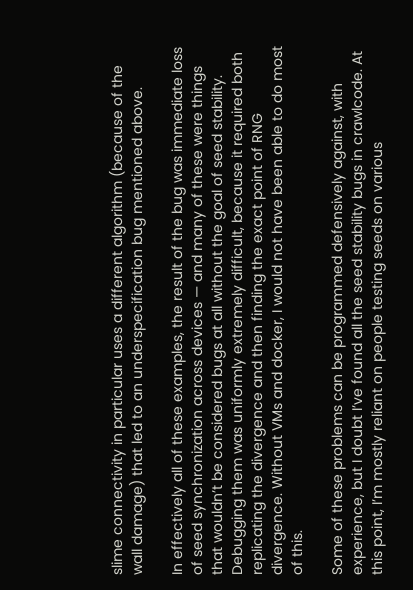slime connectivity in particular uses a different algorithm (because of the wall damage) that led to an underspecification bug mentioned above.

In effectively all of these examples, the result of the bug was immediate loss of seed synchronization across devices — and many of these were things that wouldn’t be considered bugs at all without the goal of seed stability. Debugging them was uniformly extremely difficult, because it required both replicating the divergence and then finding the exact point of RNG divergence. Without VMs and docker, I would not have been able to do most of this.

Some of these problems can be programmed defensively against, with experience, but I doubt I’ve found all the seed stability bugs in crawlcode. At this point, I’m mostly reliant on people testing seeds on various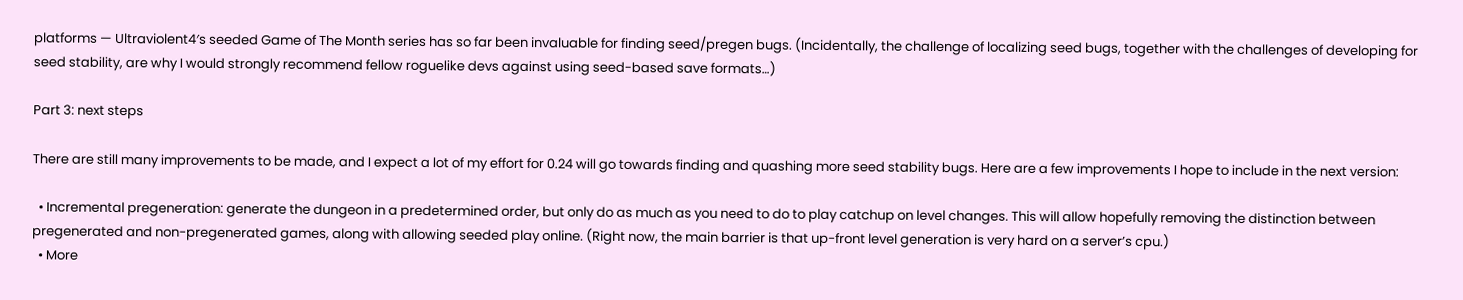platforms — Ultraviolent4′s seeded Game of The Month series has so far been invaluable for finding seed/pregen bugs. (Incidentally, the challenge of localizing seed bugs, together with the challenges of developing for seed stability, are why I would strongly recommend fellow roguelike devs against using seed-based save formats…)

Part 3: next steps

There are still many improvements to be made, and I expect a lot of my effort for 0.24 will go towards finding and quashing more seed stability bugs. Here are a few improvements I hope to include in the next version:

  • Incremental pregeneration: generate the dungeon in a predetermined order, but only do as much as you need to do to play catchup on level changes. This will allow hopefully removing the distinction between pregenerated and non-pregenerated games, along with allowing seeded play online. (Right now, the main barrier is that up-front level generation is very hard on a server’s cpu.)
  • More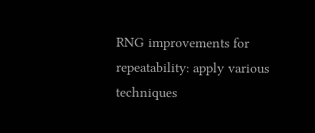RNG improvements for repeatability: apply various techniques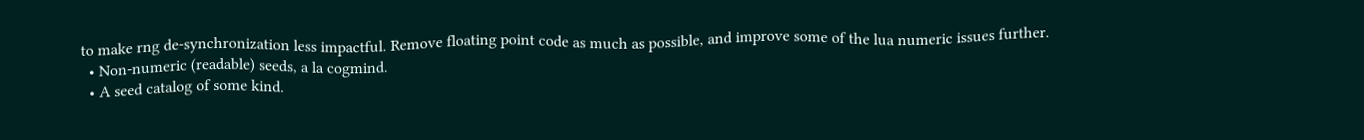to make rng de-synchronization less impactful. Remove floating point code as much as possible, and improve some of the lua numeric issues further.
  • Non-numeric (readable) seeds, a la cogmind.
  • A seed catalog of some kind.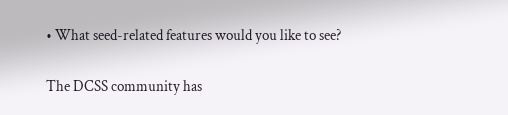• What seed-related features would you like to see?

The DCSS community has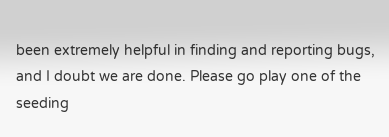been extremely helpful in finding and reporting bugs, and I doubt we are done. Please go play one of the seeding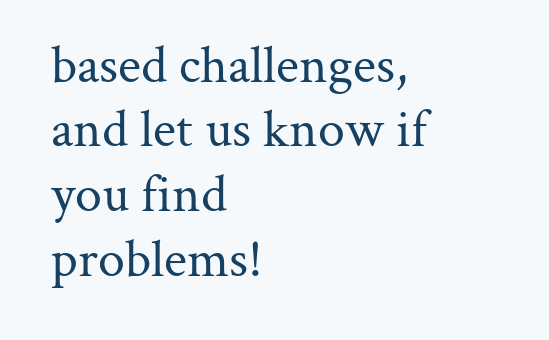based challenges, and let us know if you find problems!